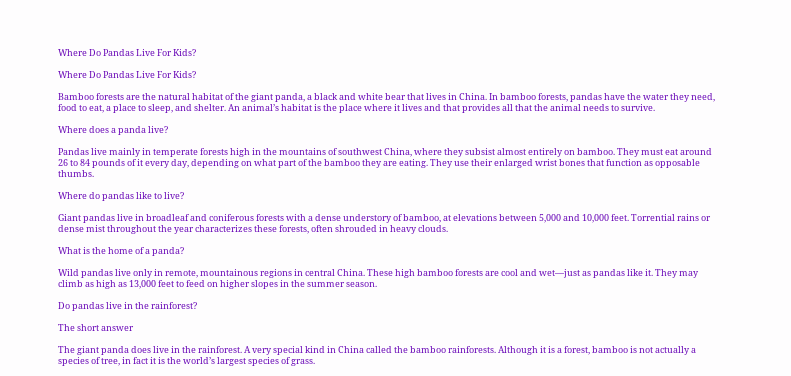Where Do Pandas Live For Kids?

Where Do Pandas Live For Kids?

Bamboo forests are the natural habitat of the giant panda, a black and white bear that lives in China. In bamboo forests, pandas have the water they need, food to eat, a place to sleep, and shelter. An animal’s habitat is the place where it lives and that provides all that the animal needs to survive.

Where does a panda live?

Pandas live mainly in temperate forests high in the mountains of southwest China, where they subsist almost entirely on bamboo. They must eat around 26 to 84 pounds of it every day, depending on what part of the bamboo they are eating. They use their enlarged wrist bones that function as opposable thumbs.

Where do pandas like to live?

Giant pandas live in broadleaf and coniferous forests with a dense understory of bamboo, at elevations between 5,000 and 10,000 feet. Torrential rains or dense mist throughout the year characterizes these forests, often shrouded in heavy clouds.

What is the home of a panda?

Wild pandas live only in remote, mountainous regions in central China. These high bamboo forests are cool and wet—just as pandas like it. They may climb as high as 13,000 feet to feed on higher slopes in the summer season.

Do pandas live in the rainforest?

The short answer

The giant panda does live in the rainforest. A very special kind in China called the bamboo rainforests. Although it is a forest, bamboo is not actually a species of tree, in fact it is the world’s largest species of grass.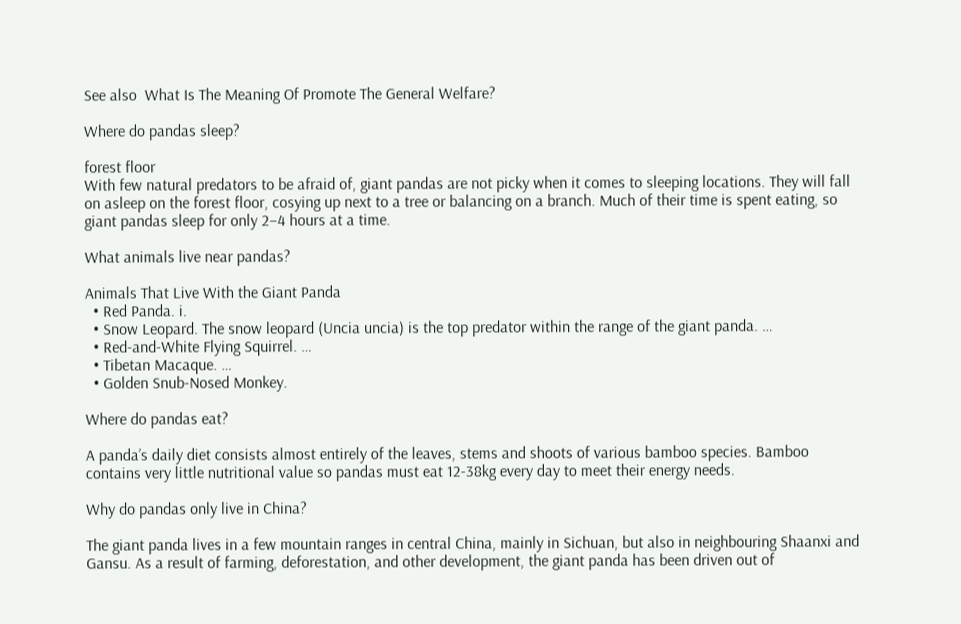See also  What Is The Meaning Of Promote The General Welfare?

Where do pandas sleep?

forest floor
With few natural predators to be afraid of, giant pandas are not picky when it comes to sleeping locations. They will fall on asleep on the forest floor, cosying up next to a tree or balancing on a branch. Much of their time is spent eating, so giant pandas sleep for only 2–4 hours at a time.

What animals live near pandas?

Animals That Live With the Giant Panda
  • Red Panda. i.
  • Snow Leopard. The snow leopard (Uncia uncia) is the top predator within the range of the giant panda. …
  • Red-and-White Flying Squirrel. …
  • Tibetan Macaque. …
  • Golden Snub-Nosed Monkey.

Where do pandas eat?

A panda’s daily diet consists almost entirely of the leaves, stems and shoots of various bamboo species. Bamboo contains very little nutritional value so pandas must eat 12-38kg every day to meet their energy needs.

Why do pandas only live in China?

The giant panda lives in a few mountain ranges in central China, mainly in Sichuan, but also in neighbouring Shaanxi and Gansu. As a result of farming, deforestation, and other development, the giant panda has been driven out of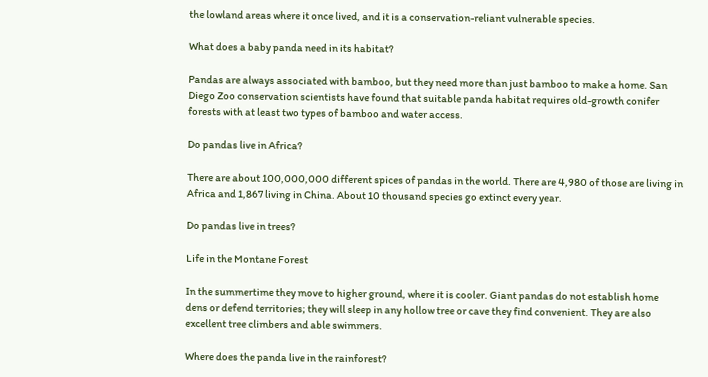the lowland areas where it once lived, and it is a conservation-reliant vulnerable species.

What does a baby panda need in its habitat?

Pandas are always associated with bamboo, but they need more than just bamboo to make a home. San Diego Zoo conservation scientists have found that suitable panda habitat requires old-growth conifer forests with at least two types of bamboo and water access.

Do pandas live in Africa?

There are about 100,000,000 different spices of pandas in the world. There are 4,980 of those are living in Africa and 1,867 living in China. About 10 thousand species go extinct every year.

Do pandas live in trees?

Life in the Montane Forest

In the summertime they move to higher ground, where it is cooler. Giant pandas do not establish home dens or defend territories; they will sleep in any hollow tree or cave they find convenient. They are also excellent tree climbers and able swimmers.

Where does the panda live in the rainforest?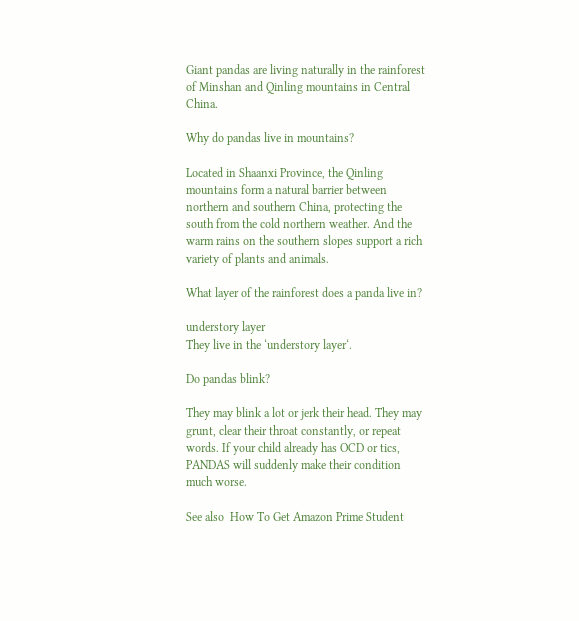Giant pandas are living naturally in the rainforest of Minshan and Qinling mountains in Central China.

Why do pandas live in mountains?

Located in Shaanxi Province, the Qinling mountains form a natural barrier between northern and southern China, protecting the south from the cold northern weather. And the warm rains on the southern slopes support a rich variety of plants and animals.

What layer of the rainforest does a panda live in?

understory layer
They live in the ‘understory layer‘.

Do pandas blink?

They may blink a lot or jerk their head. They may grunt, clear their throat constantly, or repeat words. If your child already has OCD or tics, PANDAS will suddenly make their condition much worse.

See also  How To Get Amazon Prime Student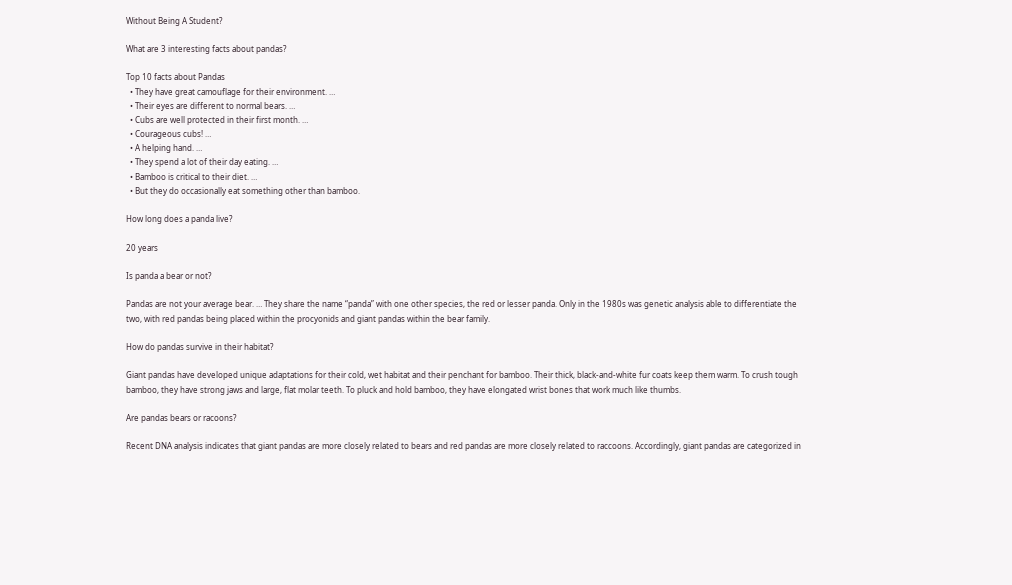Without Being A Student?

What are 3 interesting facts about pandas?

Top 10 facts about Pandas
  • They have great camouflage for their environment. …
  • Their eyes are different to normal bears. …
  • Cubs are well protected in their first month. …
  • Courageous cubs! …
  • A helping hand. …
  • They spend a lot of their day eating. …
  • Bamboo is critical to their diet. …
  • But they do occasionally eat something other than bamboo.

How long does a panda live?

20 years

Is panda a bear or not?

Pandas are not your average bear. … They share the name “panda” with one other species, the red or lesser panda. Only in the 1980s was genetic analysis able to differentiate the two, with red pandas being placed within the procyonids and giant pandas within the bear family.

How do pandas survive in their habitat?

Giant pandas have developed unique adaptations for their cold, wet habitat and their penchant for bamboo. Their thick, black-and-white fur coats keep them warm. To crush tough bamboo, they have strong jaws and large, flat molar teeth. To pluck and hold bamboo, they have elongated wrist bones that work much like thumbs.

Are pandas bears or racoons?

Recent DNA analysis indicates that giant pandas are more closely related to bears and red pandas are more closely related to raccoons. Accordingly, giant pandas are categorized in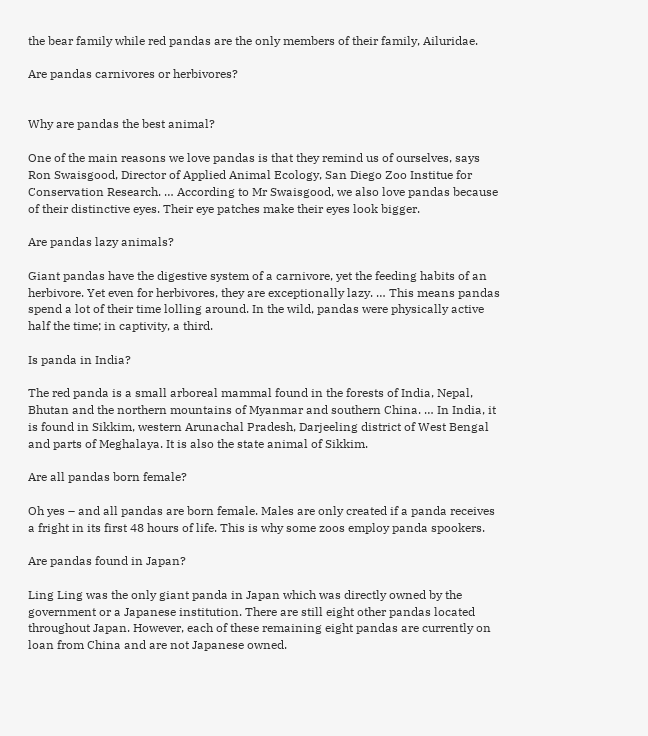the bear family while red pandas are the only members of their family, Ailuridae.

Are pandas carnivores or herbivores?


Why are pandas the best animal?

One of the main reasons we love pandas is that they remind us of ourselves, says Ron Swaisgood, Director of Applied Animal Ecology, San Diego Zoo Institue for Conservation Research. … According to Mr Swaisgood, we also love pandas because of their distinctive eyes. Their eye patches make their eyes look bigger.

Are pandas lazy animals?

Giant pandas have the digestive system of a carnivore, yet the feeding habits of an herbivore. Yet even for herbivores, they are exceptionally lazy. … This means pandas spend a lot of their time lolling around. In the wild, pandas were physically active half the time; in captivity, a third.

Is panda in India?

The red panda is a small arboreal mammal found in the forests of India, Nepal, Bhutan and the northern mountains of Myanmar and southern China. … In India, it is found in Sikkim, western Arunachal Pradesh, Darjeeling district of West Bengal and parts of Meghalaya. It is also the state animal of Sikkim.

Are all pandas born female?

Oh yes – and all pandas are born female. Males are only created if a panda receives a fright in its first 48 hours of life. This is why some zoos employ panda spookers.

Are pandas found in Japan?

Ling Ling was the only giant panda in Japan which was directly owned by the government or a Japanese institution. There are still eight other pandas located throughout Japan. However, each of these remaining eight pandas are currently on loan from China and are not Japanese owned.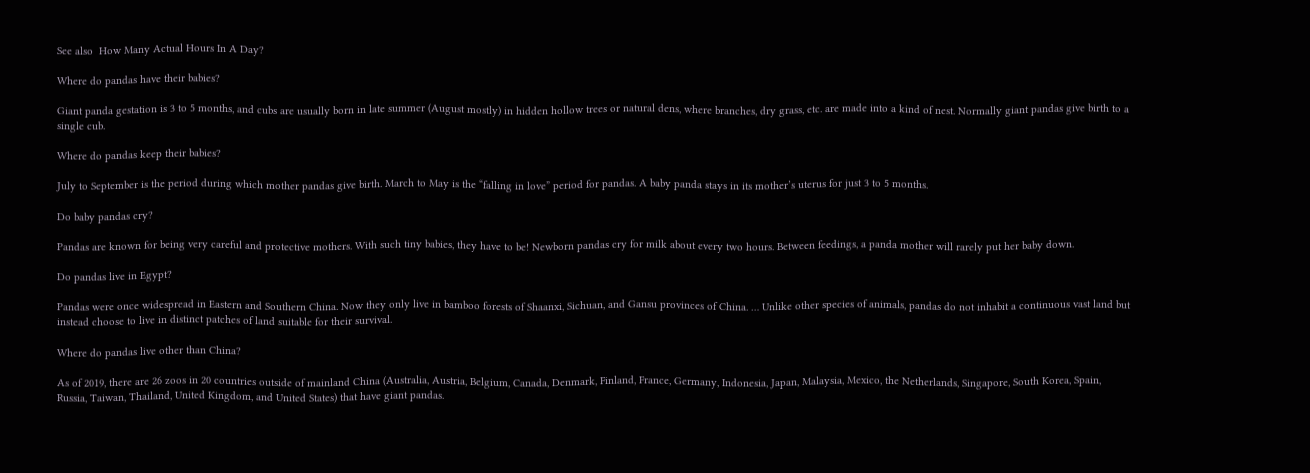See also  How Many Actual Hours In A Day?

Where do pandas have their babies?

Giant panda gestation is 3 to 5 months, and cubs are usually born in late summer (August mostly) in hidden hollow trees or natural dens, where branches, dry grass, etc. are made into a kind of nest. Normally giant pandas give birth to a single cub.

Where do pandas keep their babies?

July to September is the period during which mother pandas give birth. March to May is the “falling in love” period for pandas. A baby panda stays in its mother’s uterus for just 3 to 5 months.

Do baby pandas cry?

Pandas are known for being very careful and protective mothers. With such tiny babies, they have to be! Newborn pandas cry for milk about every two hours. Between feedings, a panda mother will rarely put her baby down.

Do pandas live in Egypt?

Pandas were once widespread in Eastern and Southern China. Now they only live in bamboo forests of Shaanxi, Sichuan, and Gansu provinces of China. … Unlike other species of animals, pandas do not inhabit a continuous vast land but instead choose to live in distinct patches of land suitable for their survival.

Where do pandas live other than China?

As of 2019, there are 26 zoos in 20 countries outside of mainland China (Australia, Austria, Belgium, Canada, Denmark, Finland, France, Germany, Indonesia, Japan, Malaysia, Mexico, the Netherlands, Singapore, South Korea, Spain, Russia, Taiwan, Thailand, United Kingdom, and United States) that have giant pandas.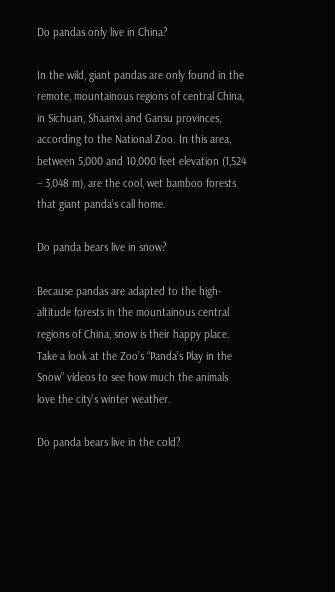Do pandas only live in China?

In the wild, giant pandas are only found in the remote, mountainous regions of central China, in Sichuan, Shaanxi and Gansu provinces, according to the National Zoo. In this area, between 5,000 and 10,000 feet elevation (1,524 – 3,048 m), are the cool, wet bamboo forests that giant panda’s call home.

Do panda bears live in snow?

Because pandas are adapted to the high-altitude forests in the mountainous central regions of China, snow is their happy place. Take a look at the Zoo’s “Panda’s Play in the Snow” videos to see how much the animals love the city’s winter weather.

Do panda bears live in the cold?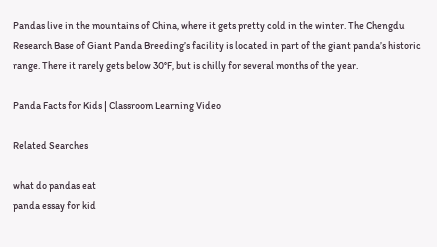Pandas live in the mountains of China, where it gets pretty cold in the winter. The Chengdu Research Base of Giant Panda Breeding’s facility is located in part of the giant panda’s historic range. There it rarely gets below 30°F, but is chilly for several months of the year.

Panda Facts for Kids | Classroom Learning Video

Related Searches

what do pandas eat
panda essay for kid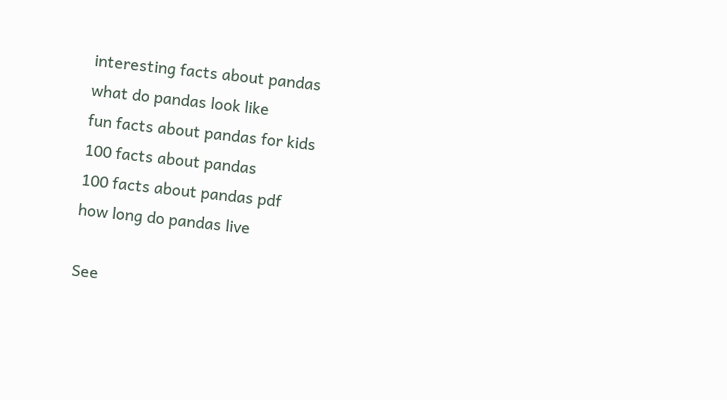interesting facts about pandas
what do pandas look like
fun facts about pandas for kids
100 facts about pandas
100 facts about pandas pdf
how long do pandas live

See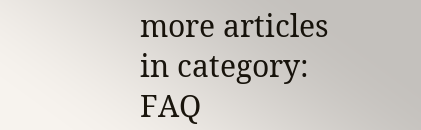more articles in category: FAQ